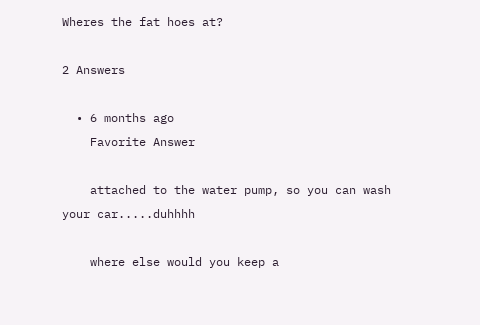Wheres the fat hoes at?

2 Answers

  • 6 months ago
    Favorite Answer

    attached to the water pump, so you can wash your car.....duhhhh

    where else would you keep a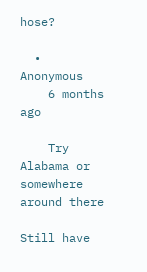hose?

  • Anonymous
    6 months ago

    Try Alabama or somewhere around there

Still have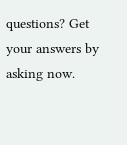questions? Get your answers by asking now.